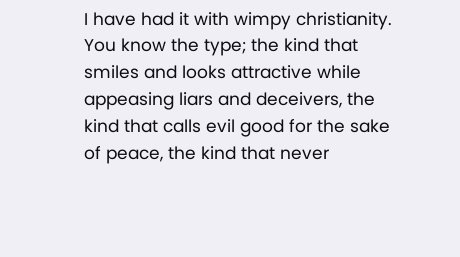I have had it with wimpy christianity. You know the type; the kind that smiles and looks attractive while appeasing liars and deceivers, the kind that calls evil good for the sake of peace, the kind that never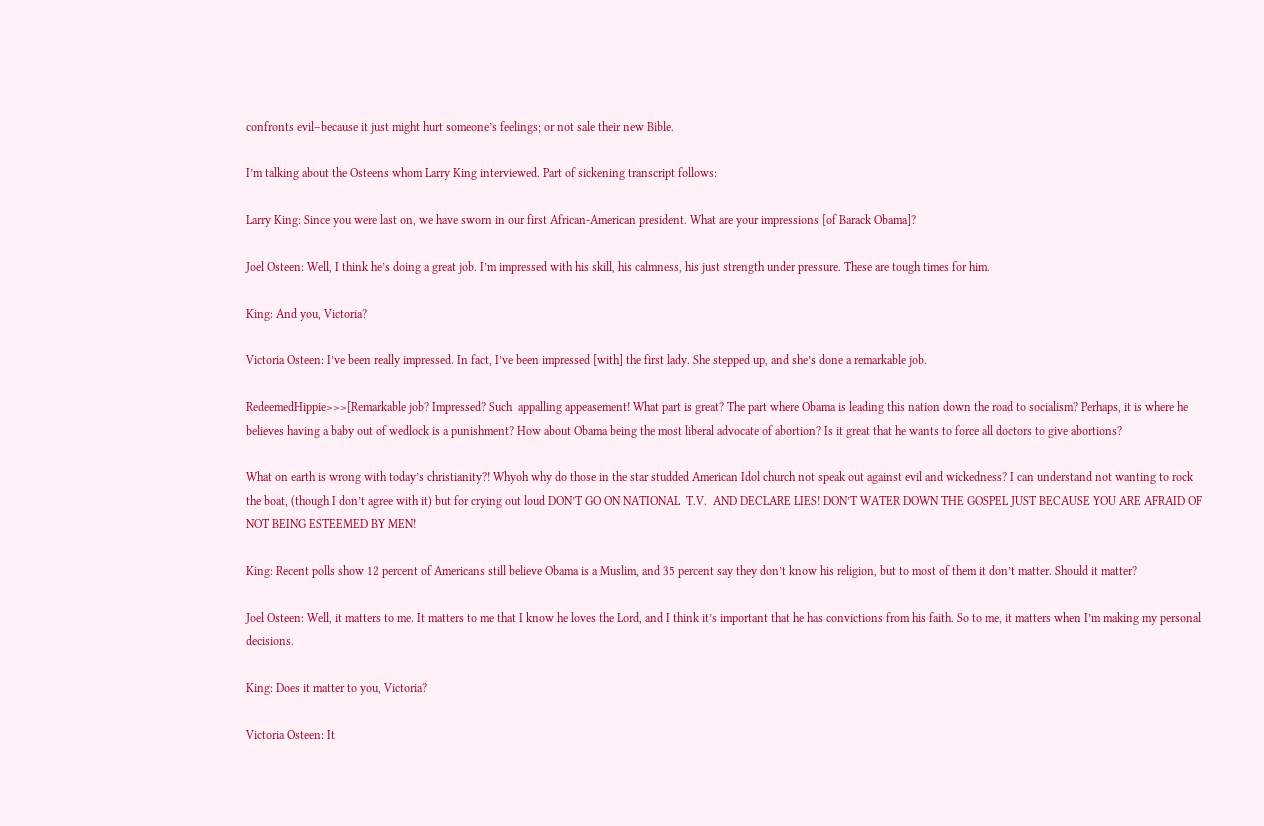confronts evil–because it just might hurt someone’s feelings; or not sale their new Bible.

I’m talking about the Osteens whom Larry King interviewed. Part of sickening transcript follows:

Larry King: Since you were last on, we have sworn in our first African-American president. What are your impressions [of Barack Obama]?

Joel Osteen: Well, I think he’s doing a great job. I’m impressed with his skill, his calmness, his just strength under pressure. These are tough times for him.

King: And you, Victoria?

Victoria Osteen: I’ve been really impressed. In fact, I’ve been impressed [with] the first lady. She stepped up, and she’s done a remarkable job.

RedeemedHippie>>>[Remarkable job? Impressed? Such  appalling appeasement! What part is great? The part where Obama is leading this nation down the road to socialism? Perhaps, it is where he believes having a baby out of wedlock is a punishment? How about Obama being the most liberal advocate of abortion? Is it great that he wants to force all doctors to give abortions?

What on earth is wrong with today’s christianity?! Whyoh why do those in the star studded American Idol church not speak out against evil and wickedness? I can understand not wanting to rock the boat, (though I don’t agree with it) but for crying out loud DON’T GO ON NATIONAL  T.V.  AND DECLARE LIES! DON’T WATER DOWN THE GOSPEL JUST BECAUSE YOU ARE AFRAID OF NOT BEING ESTEEMED BY MEN!

King: Recent polls show 12 percent of Americans still believe Obama is a Muslim, and 35 percent say they don’t know his religion, but to most of them it don’t matter. Should it matter?

Joel Osteen: Well, it matters to me. It matters to me that I know he loves the Lord, and I think it’s important that he has convictions from his faith. So to me, it matters when I’m making my personal decisions.

King: Does it matter to you, Victoria?

Victoria Osteen: It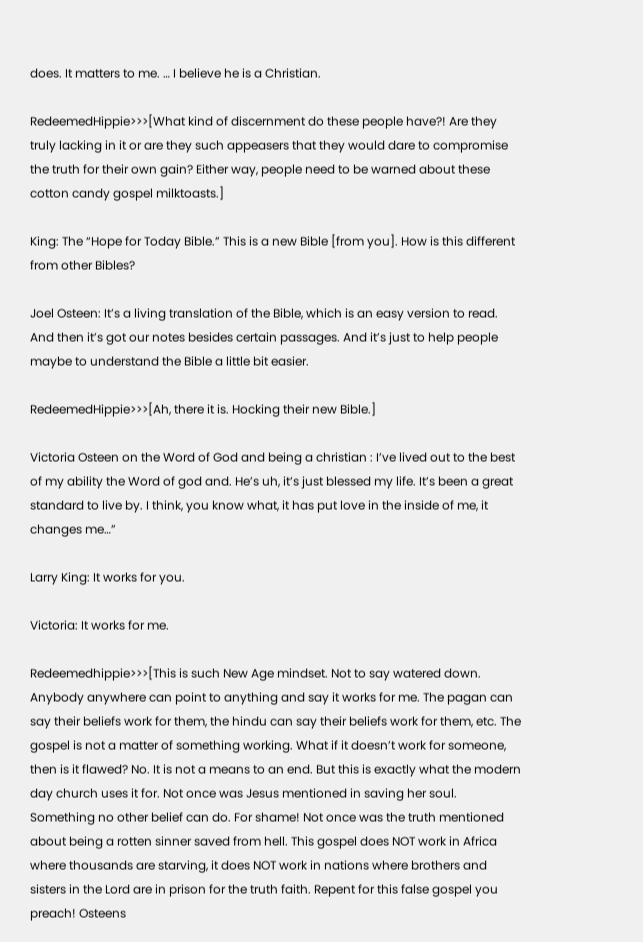does. It matters to me. … I believe he is a Christian.

RedeemedHippie>>>[What kind of discernment do these people have?! Are they truly lacking in it or are they such appeasers that they would dare to compromise the truth for their own gain? Either way, people need to be warned about these cotton candy gospel milktoasts.]

King: The “Hope for Today Bible.” This is a new Bible [from you]. How is this different from other Bibles?

Joel Osteen: It’s a living translation of the Bible, which is an easy version to read. And then it’s got our notes besides certain passages. And it’s just to help people maybe to understand the Bible a little bit easier.

RedeemedHippie>>>[Ah, there it is. Hocking their new Bible.]

Victoria Osteen on the Word of God and being a christian : I’ve lived out to the best of my ability the Word of god and. He’s uh, it’s just blessed my life. It’s been a great standard to live by. I think, you know what, it has put love in the inside of me, it changes me…”

Larry King: It works for you.

Victoria: It works for me.

Redeemedhippie>>>[This is such New Age mindset. Not to say watered down. Anybody anywhere can point to anything and say it works for me. The pagan can say their beliefs work for them, the hindu can say their beliefs work for them, etc. The gospel is not a matter of something working. What if it doesn’t work for someone, then is it flawed? No. It is not a means to an end. But this is exactly what the modern day church uses it for. Not once was Jesus mentioned in saving her soul. Something no other belief can do. For shame! Not once was the truth mentioned about being a rotten sinner saved from hell. This gospel does NOT work in Africa where thousands are starving, it does NOT work in nations where brothers and sisters in the Lord are in prison for the truth faith. Repent for this false gospel you preach! Osteens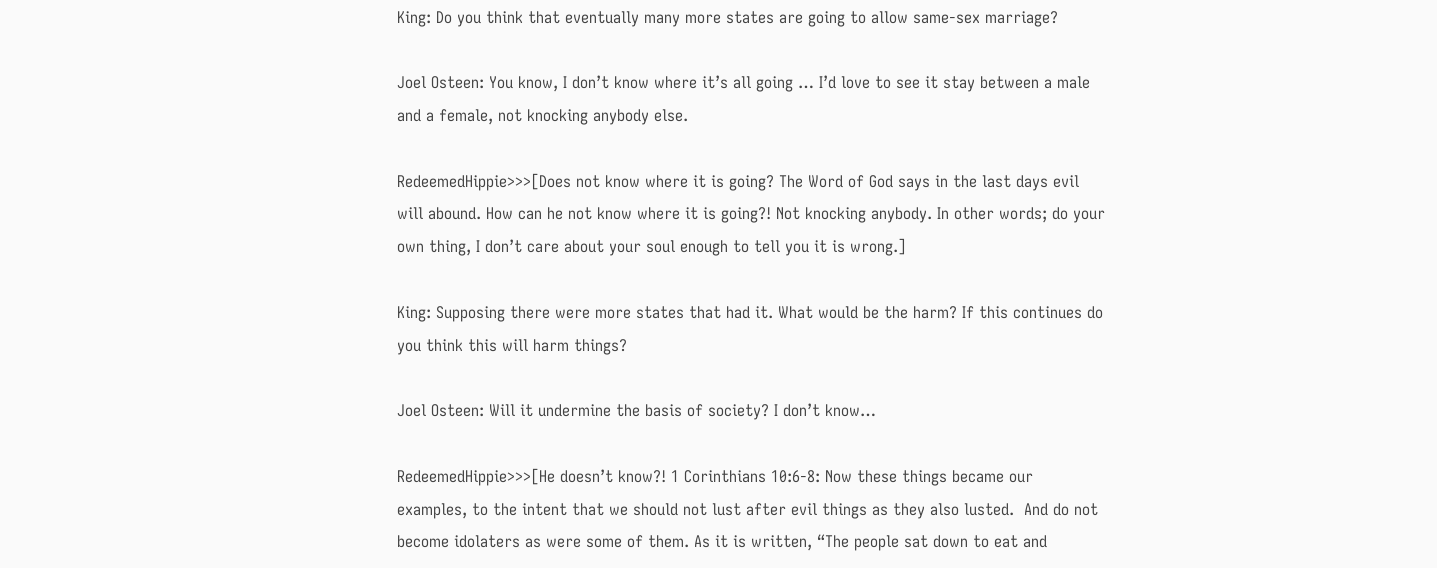King: Do you think that eventually many more states are going to allow same-sex marriage?

Joel Osteen: You know, I don’t know where it’s all going … I’d love to see it stay between a male and a female, not knocking anybody else.

RedeemedHippie>>>[Does not know where it is going? The Word of God says in the last days evil will abound. How can he not know where it is going?! Not knocking anybody. In other words; do your own thing, I don’t care about your soul enough to tell you it is wrong.]

King: Supposing there were more states that had it. What would be the harm? If this continues do you think this will harm things?

Joel Osteen: Will it undermine the basis of society? I don’t know…

RedeemedHippie>>>[He doesn’t know?! 1 Corinthians 10:6-8: Now these things became our examples, to the intent that we should not lust after evil things as they also lusted.  And do not become idolaters as were some of them. As it is written, “The people sat down to eat and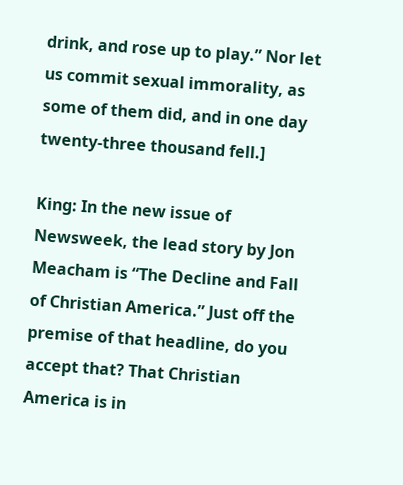drink, and rose up to play.” Nor let us commit sexual immorality, as some of them did, and in one day twenty-three thousand fell.]

King: In the new issue of Newsweek, the lead story by Jon Meacham is “The Decline and Fall of Christian America.” Just off the premise of that headline, do you accept that? That Christian America is in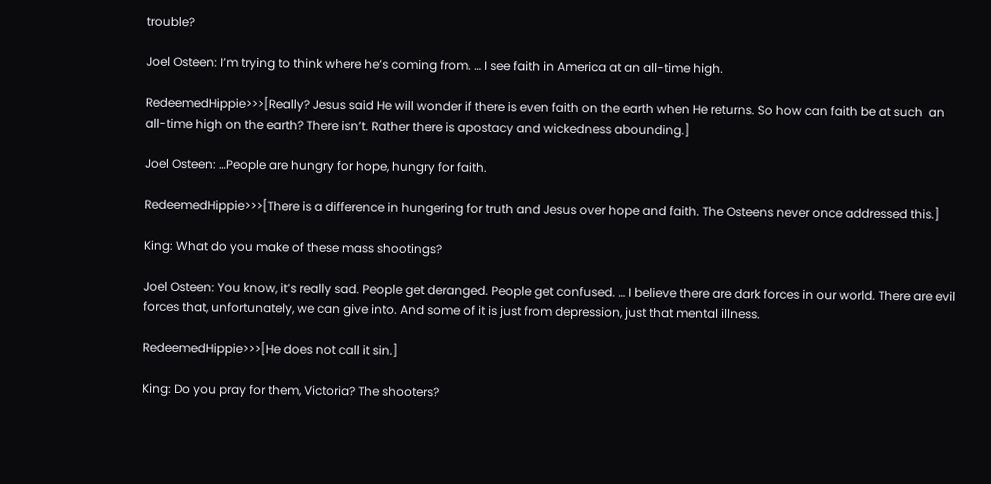trouble?

Joel Osteen: I’m trying to think where he’s coming from. … I see faith in America at an all-time high.

RedeemedHippie>>>[Really? Jesus said He will wonder if there is even faith on the earth when He returns. So how can faith be at such  an all-time high on the earth? There isn’t. Rather there is apostacy and wickedness abounding.]

Joel Osteen: …People are hungry for hope, hungry for faith.

RedeemedHippie>>>[There is a difference in hungering for truth and Jesus over hope and faith. The Osteens never once addressed this.]

King: What do you make of these mass shootings?

Joel Osteen: You know, it’s really sad. People get deranged. People get confused. … I believe there are dark forces in our world. There are evil forces that, unfortunately, we can give into. And some of it is just from depression, just that mental illness.

RedeemedHippie>>>[He does not call it sin.]

King: Do you pray for them, Victoria? The shooters?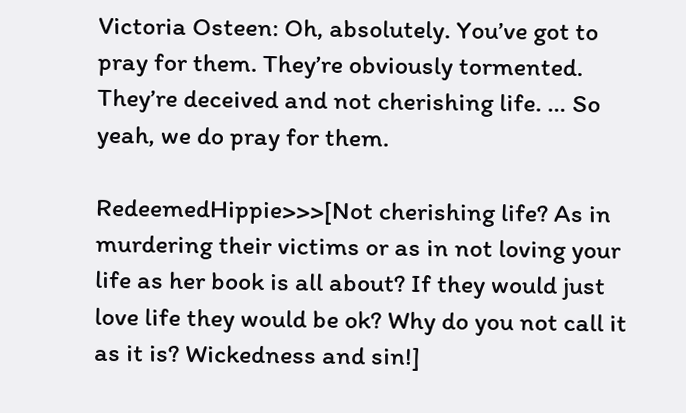Victoria Osteen: Oh, absolutely. You’ve got to pray for them. They’re obviously tormented. They’re deceived and not cherishing life. … So yeah, we do pray for them.

RedeemedHippie>>>[Not cherishing life? As in murdering their victims or as in not loving your life as her book is all about? If they would just love life they would be ok? Why do you not call it as it is? Wickedness and sin!]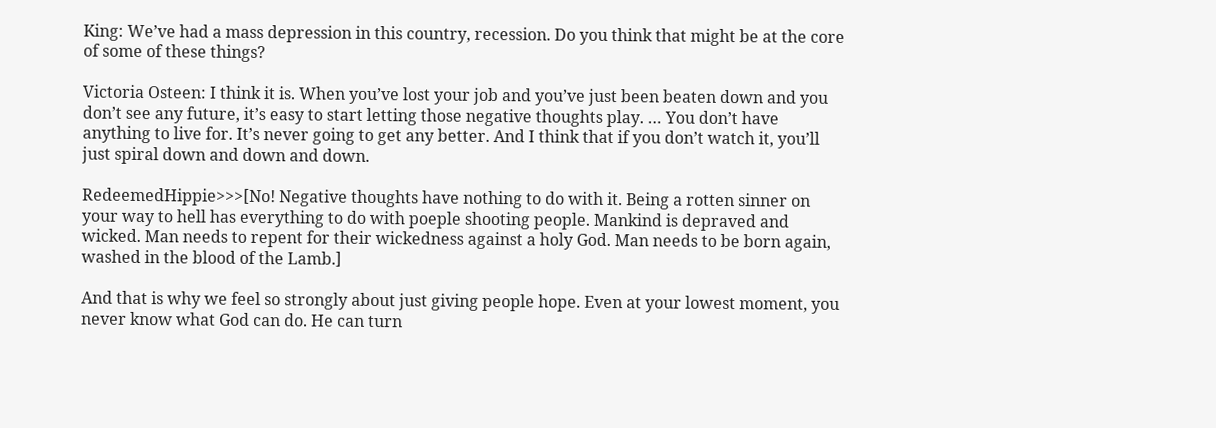King: We’ve had a mass depression in this country, recession. Do you think that might be at the core of some of these things?

Victoria Osteen: I think it is. When you’ve lost your job and you’ve just been beaten down and you don’t see any future, it’s easy to start letting those negative thoughts play. … You don’t have anything to live for. It’s never going to get any better. And I think that if you don’t watch it, you’ll just spiral down and down and down.

RedeemedHippie>>>[No! Negative thoughts have nothing to do with it. Being a rotten sinner on your way to hell has everything to do with poeple shooting people. Mankind is depraved and wicked. Man needs to repent for their wickedness against a holy God. Man needs to be born again, washed in the blood of the Lamb.]

And that is why we feel so strongly about just giving people hope. Even at your lowest moment, you never know what God can do. He can turn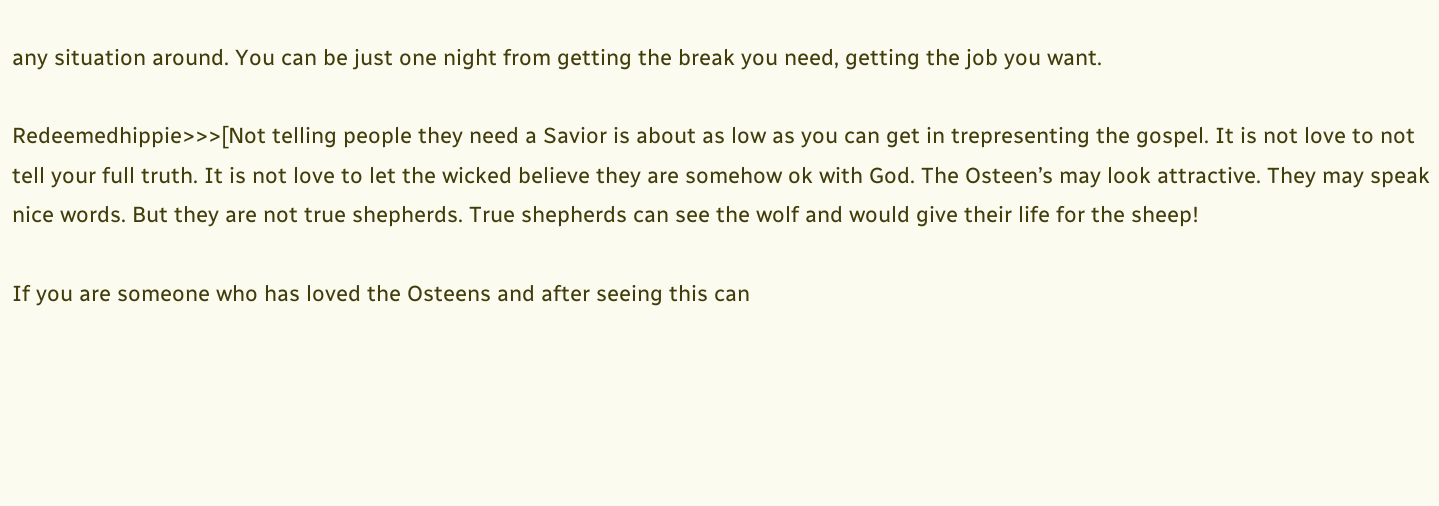any situation around. You can be just one night from getting the break you need, getting the job you want.

Redeemedhippie>>>[Not telling people they need a Savior is about as low as you can get in trepresenting the gospel. It is not love to not tell your full truth. It is not love to let the wicked believe they are somehow ok with God. The Osteen’s may look attractive. They may speak nice words. But they are not true shepherds. True shepherds can see the wolf and would give their life for the sheep!

If you are someone who has loved the Osteens and after seeing this can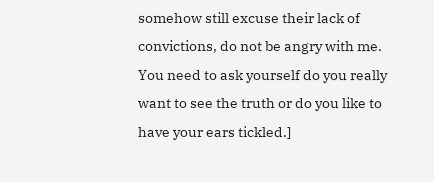somehow still excuse their lack of convictions, do not be angry with me. You need to ask yourself do you really want to see the truth or do you like to have your ears tickled.]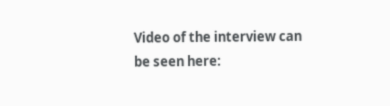Video of the interview can be seen here: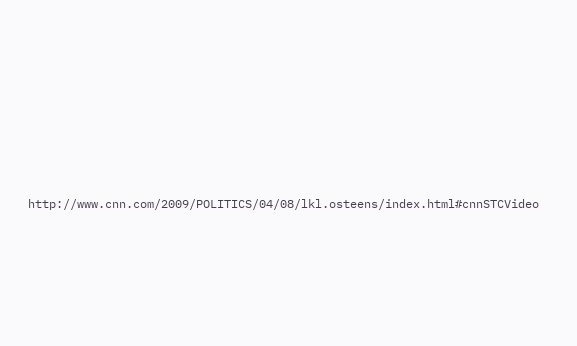http://www.cnn.com/2009/POLITICS/04/08/lkl.osteens/index.html#cnnSTCVideo